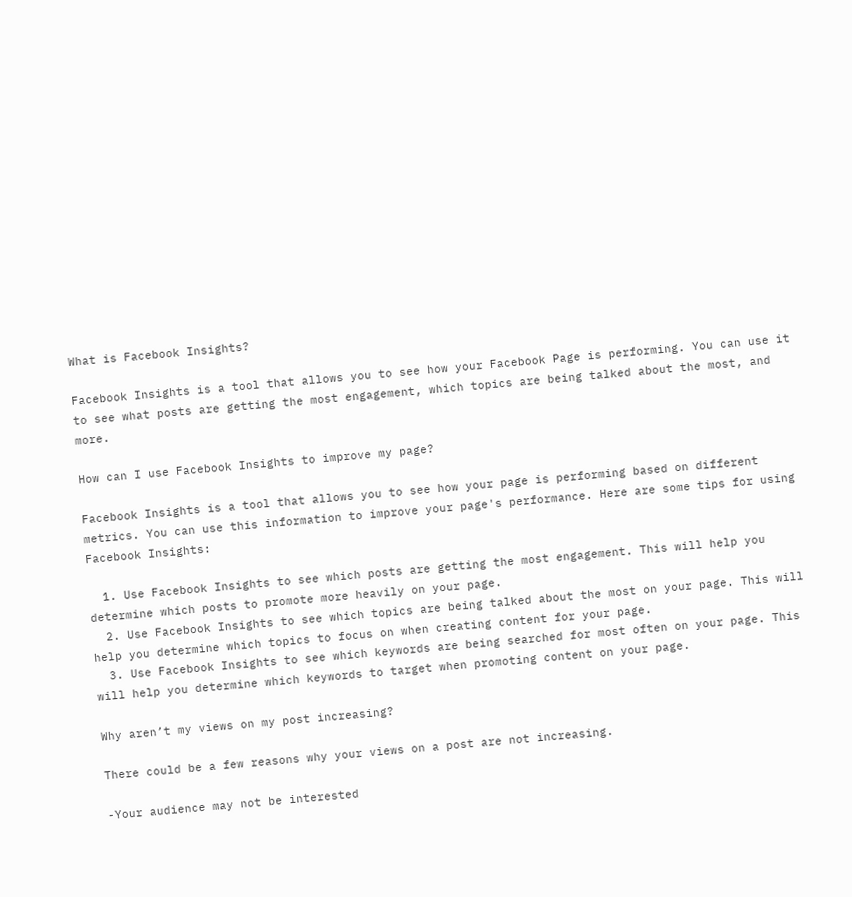What is Facebook Insights?

Facebook Insights is a tool that allows you to see how your Facebook Page is performing. You can use it to see what posts are getting the most engagement, which topics are being talked about the most, and more.

How can I use Facebook Insights to improve my page?

Facebook Insights is a tool that allows you to see how your page is performing based on different metrics. You can use this information to improve your page's performance. Here are some tips for using Facebook Insights:

  1. Use Facebook Insights to see which posts are getting the most engagement. This will help you determine which posts to promote more heavily on your page.
  2. Use Facebook Insights to see which topics are being talked about the most on your page. This will help you determine which topics to focus on when creating content for your page.
  3. Use Facebook Insights to see which keywords are being searched for most often on your page. This will help you determine which keywords to target when promoting content on your page.

Why aren’t my views on my post increasing?

There could be a few reasons why your views on a post are not increasing.

-Your audience may not be interested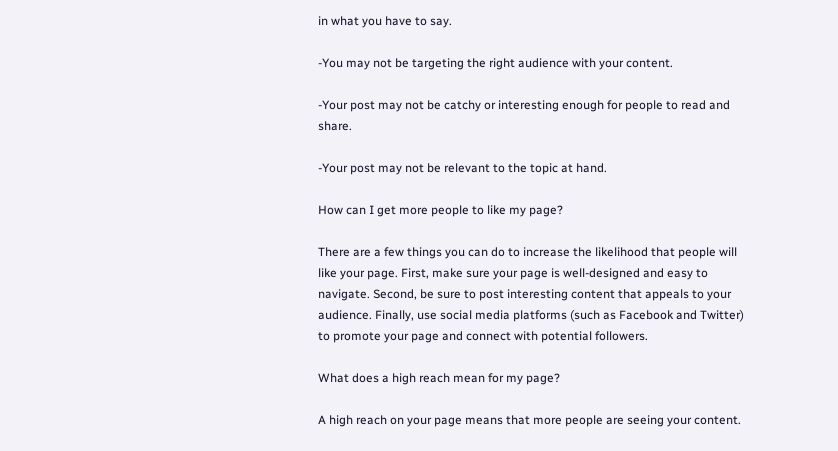in what you have to say.

-You may not be targeting the right audience with your content.

-Your post may not be catchy or interesting enough for people to read and share.

-Your post may not be relevant to the topic at hand.

How can I get more people to like my page?

There are a few things you can do to increase the likelihood that people will like your page. First, make sure your page is well-designed and easy to navigate. Second, be sure to post interesting content that appeals to your audience. Finally, use social media platforms (such as Facebook and Twitter) to promote your page and connect with potential followers.

What does a high reach mean for my page?

A high reach on your page means that more people are seeing your content.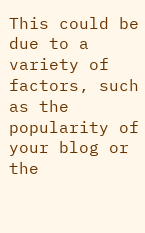This could be due to a variety of factors, such as the popularity of your blog or the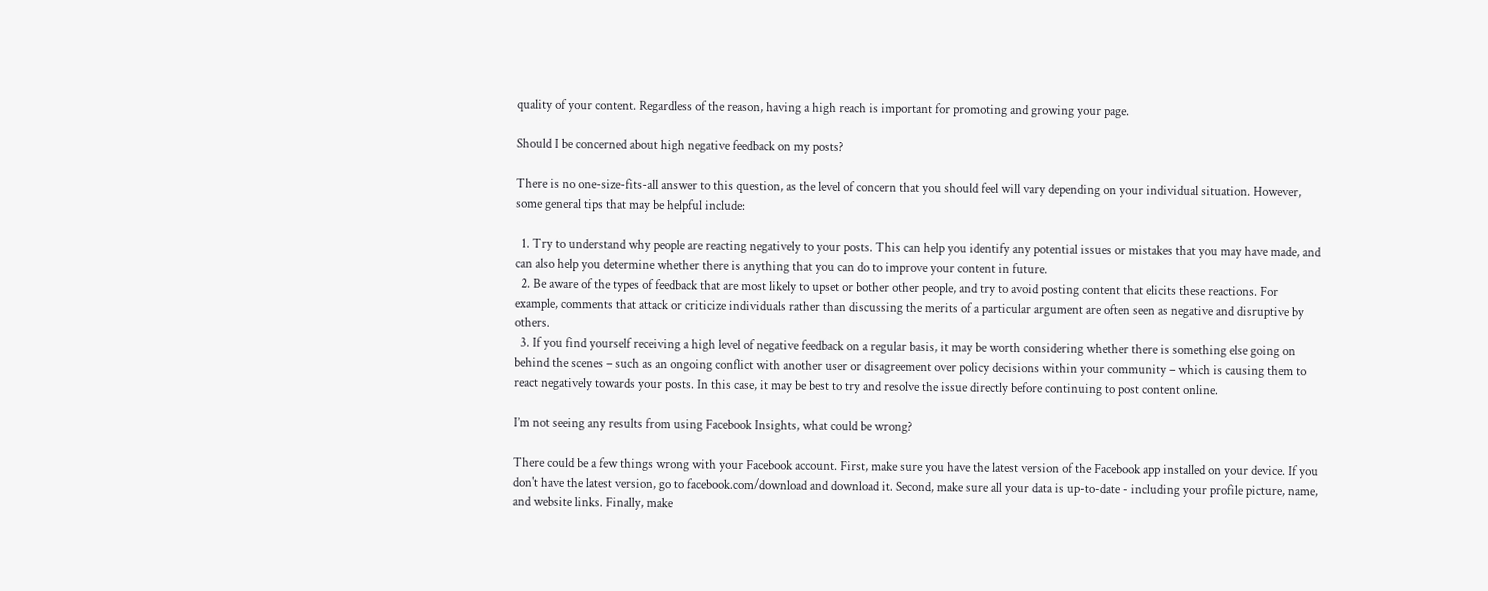quality of your content. Regardless of the reason, having a high reach is important for promoting and growing your page.

Should I be concerned about high negative feedback on my posts?

There is no one-size-fits-all answer to this question, as the level of concern that you should feel will vary depending on your individual situation. However, some general tips that may be helpful include:

  1. Try to understand why people are reacting negatively to your posts. This can help you identify any potential issues or mistakes that you may have made, and can also help you determine whether there is anything that you can do to improve your content in future.
  2. Be aware of the types of feedback that are most likely to upset or bother other people, and try to avoid posting content that elicits these reactions. For example, comments that attack or criticize individuals rather than discussing the merits of a particular argument are often seen as negative and disruptive by others.
  3. If you find yourself receiving a high level of negative feedback on a regular basis, it may be worth considering whether there is something else going on behind the scenes – such as an ongoing conflict with another user or disagreement over policy decisions within your community – which is causing them to react negatively towards your posts. In this case, it may be best to try and resolve the issue directly before continuing to post content online.

I’m not seeing any results from using Facebook Insights, what could be wrong?

There could be a few things wrong with your Facebook account. First, make sure you have the latest version of the Facebook app installed on your device. If you don't have the latest version, go to facebook.com/download and download it. Second, make sure all your data is up-to-date - including your profile picture, name, and website links. Finally, make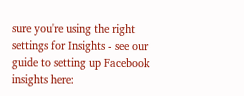sure you're using the right settings for Insights - see our guide to setting up Facebook insights here: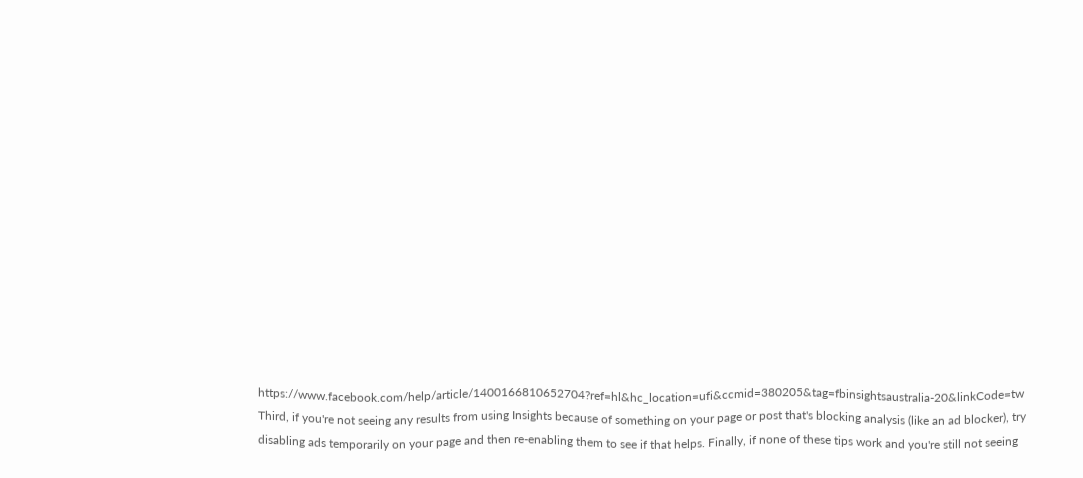https://www.facebook.com/help/article/1400166810652704?ref=hl&hc_location=ufi&ccmid=380205&tag=fbinsightsaustralia-20&linkCode=tw Third, if you're not seeing any results from using Insights because of something on your page or post that's blocking analysis (like an ad blocker), try disabling ads temporarily on your page and then re-enabling them to see if that helps. Finally, if none of these tips work and you're still not seeing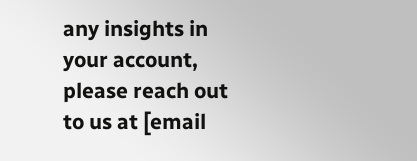any insights in your account, please reach out to us at [email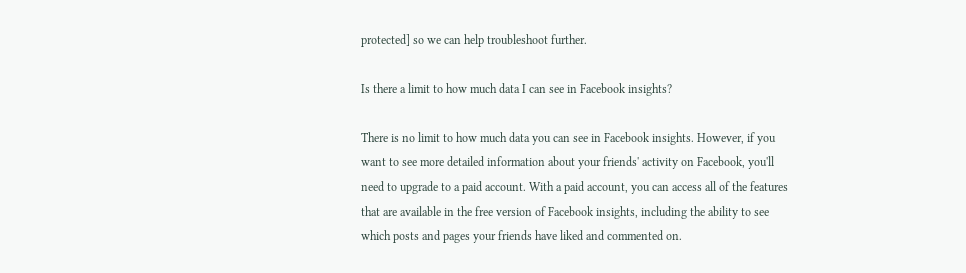protected] so we can help troubleshoot further.

Is there a limit to how much data I can see in Facebook insights?

There is no limit to how much data you can see in Facebook insights. However, if you want to see more detailed information about your friends' activity on Facebook, you'll need to upgrade to a paid account. With a paid account, you can access all of the features that are available in the free version of Facebook insights, including the ability to see which posts and pages your friends have liked and commented on.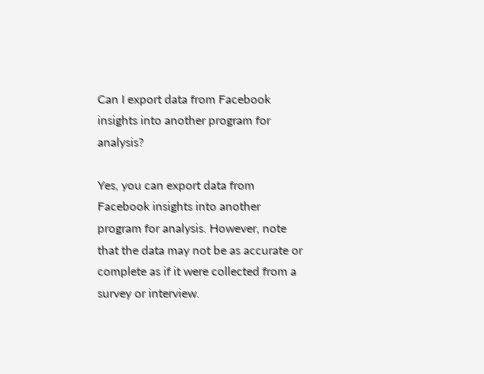Can I export data from Facebook insights into another program for analysis?

Yes, you can export data from Facebook insights into another program for analysis. However, note that the data may not be as accurate or complete as if it were collected from a survey or interview.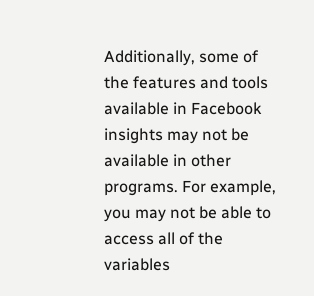Additionally, some of the features and tools available in Facebook insights may not be available in other programs. For example, you may not be able to access all of the variables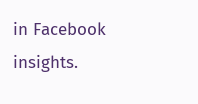in Facebook insights.